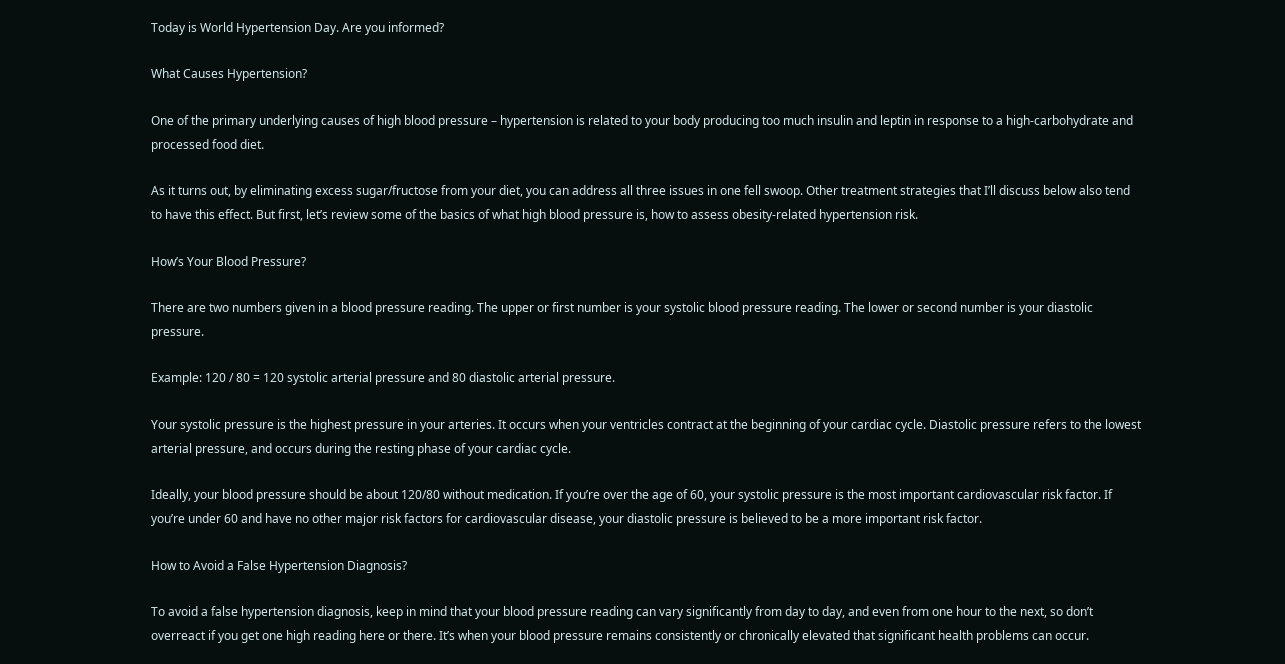Today is World Hypertension Day. Are you informed?

What Causes Hypertension?

One of the primary underlying causes of high blood pressure – hypertension is related to your body producing too much insulin and leptin in response to a high-carbohydrate and processed food diet.

As it turns out, by eliminating excess sugar/fructose from your diet, you can address all three issues in one fell swoop. Other treatment strategies that I’ll discuss below also tend to have this effect. But first, let’s review some of the basics of what high blood pressure is, how to assess obesity-related hypertension risk.

How’s Your Blood Pressure?

There are two numbers given in a blood pressure reading. The upper or first number is your systolic blood pressure reading. The lower or second number is your diastolic pressure.

Example: 120 / 80 = 120 systolic arterial pressure and 80 diastolic arterial pressure.

Your systolic pressure is the highest pressure in your arteries. It occurs when your ventricles contract at the beginning of your cardiac cycle. Diastolic pressure refers to the lowest arterial pressure, and occurs during the resting phase of your cardiac cycle.

Ideally, your blood pressure should be about 120/80 without medication. If you’re over the age of 60, your systolic pressure is the most important cardiovascular risk factor. If you’re under 60 and have no other major risk factors for cardiovascular disease, your diastolic pressure is believed to be a more important risk factor.

How to Avoid a False Hypertension Diagnosis?

To avoid a false hypertension diagnosis, keep in mind that your blood pressure reading can vary significantly from day to day, and even from one hour to the next, so don’t overreact if you get one high reading here or there. It’s when your blood pressure remains consistently or chronically elevated that significant health problems can occur.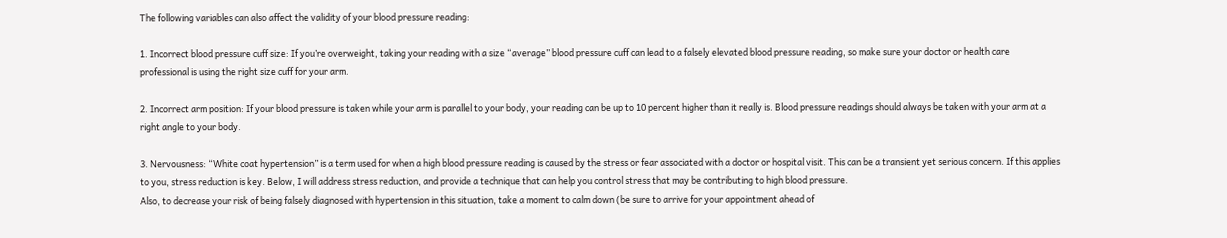The following variables can also affect the validity of your blood pressure reading:

1. Incorrect blood pressure cuff size: If you’re overweight, taking your reading with a size “average” blood pressure cuff can lead to a falsely elevated blood pressure reading, so make sure your doctor or health care professional is using the right size cuff for your arm.

2. Incorrect arm position: If your blood pressure is taken while your arm is parallel to your body, your reading can be up to 10 percent higher than it really is. Blood pressure readings should always be taken with your arm at a right angle to your body.

3. Nervousness: “White coat hypertension” is a term used for when a high blood pressure reading is caused by the stress or fear associated with a doctor or hospital visit. This can be a transient yet serious concern. If this applies to you, stress reduction is key. Below, I will address stress reduction, and provide a technique that can help you control stress that may be contributing to high blood pressure.
Also, to decrease your risk of being falsely diagnosed with hypertension in this situation, take a moment to calm down (be sure to arrive for your appointment ahead of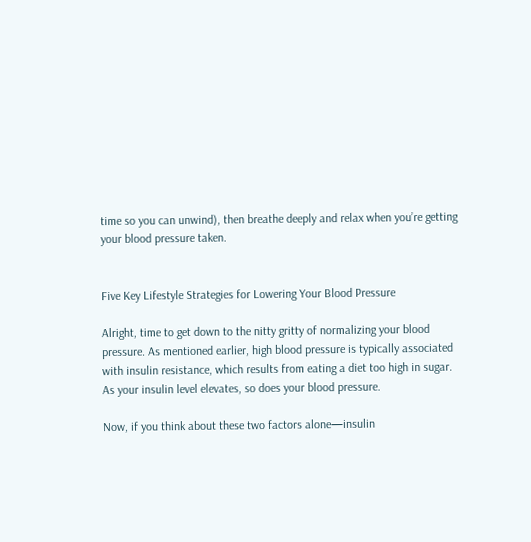time so you can unwind), then breathe deeply and relax when you’re getting your blood pressure taken.


Five Key Lifestyle Strategies for Lowering Your Blood Pressure

Alright, time to get down to the nitty gritty of normalizing your blood pressure. As mentioned earlier, high blood pressure is typically associated with insulin resistance, which results from eating a diet too high in sugar. As your insulin level elevates, so does your blood pressure.

Now, if you think about these two factors alone—insulin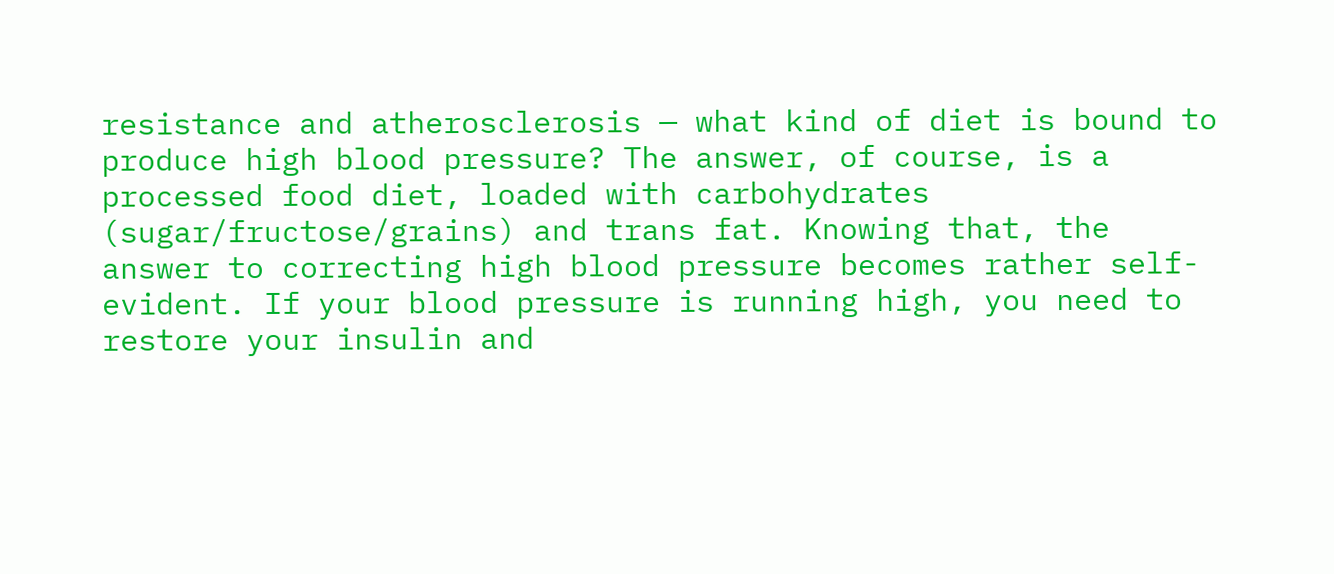resistance and atherosclerosis — what kind of diet is bound to produce high blood pressure? The answer, of course, is a processed food diet, loaded with carbohydrates (sugar/fructose/grains) and trans fat. Knowing that, the answer to correcting high blood pressure becomes rather self-evident. If your blood pressure is running high, you need to restore your insulin and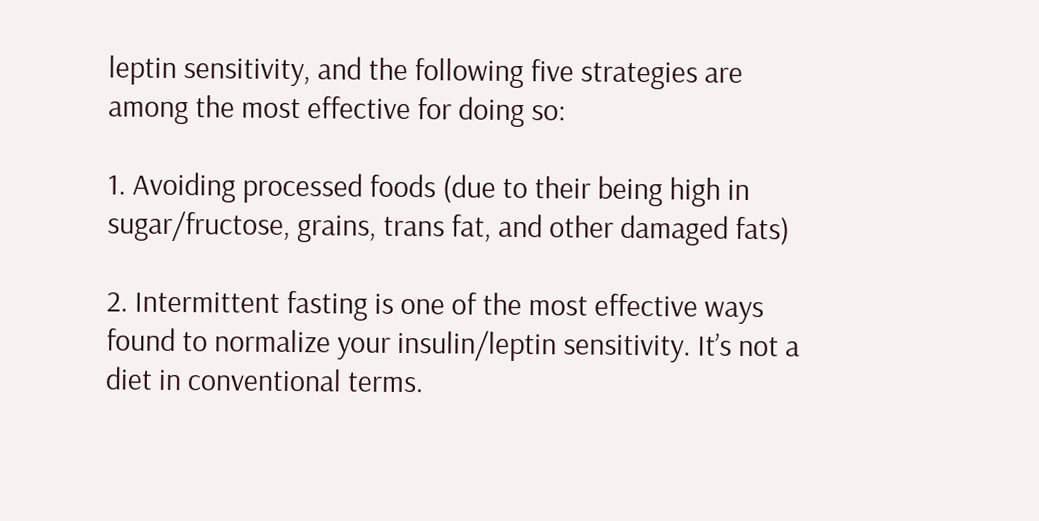leptin sensitivity, and the following five strategies are among the most effective for doing so:

1. Avoiding processed foods (due to their being high in sugar/fructose, grains, trans fat, and other damaged fats)

2. Intermittent fasting is one of the most effective ways found to normalize your insulin/leptin sensitivity. It’s not a diet in conventional terms.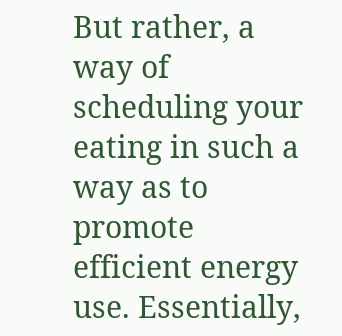But rather, a way of scheduling your eating in such a way as to promote efficient energy use. Essentially,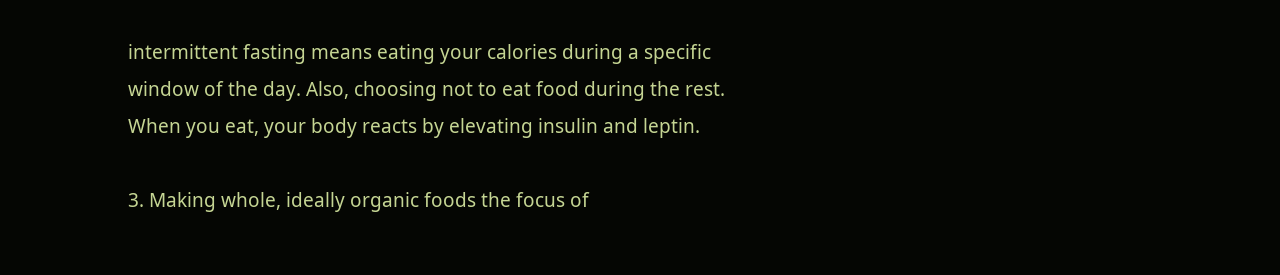intermittent fasting means eating your calories during a specific window of the day. Also, choosing not to eat food during the rest. When you eat, your body reacts by elevating insulin and leptin.

3. Making whole, ideally organic foods the focus of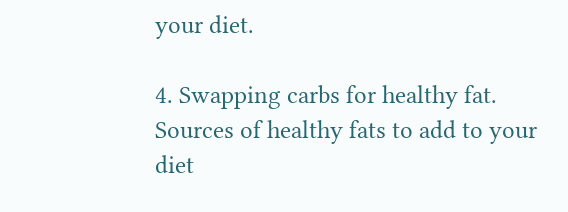your diet.

4. Swapping carbs for healthy fat. Sources of healthy fats to add to your diet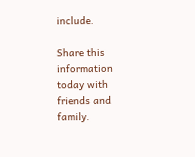include.

Share this information today with friends and family.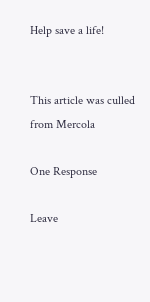Help save a life!


This article was culled from Mercola

One Response

Leave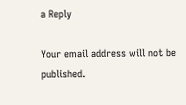a Reply

Your email address will not be published.